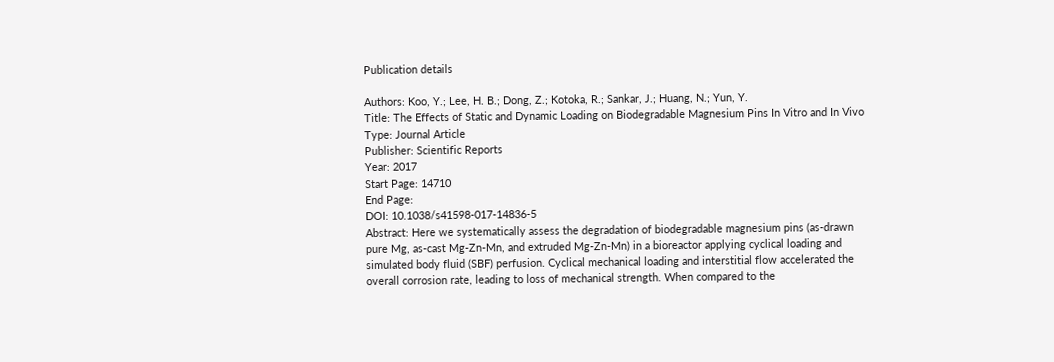Publication details

Authors: Koo, Y.; Lee, H. B.; Dong, Z.; Kotoka, R.; Sankar, J.; Huang, N.; Yun, Y.
Title: The Effects of Static and Dynamic Loading on Biodegradable Magnesium Pins In Vitro and In Vivo
Type: Journal Article
Publisher: Scientific Reports
Year: 2017
Start Page: 14710
End Page:
DOI: 10.1038/s41598-017-14836-5
Abstract: Here we systematically assess the degradation of biodegradable magnesium pins (as-drawn pure Mg, as-cast Mg-Zn-Mn, and extruded Mg-Zn-Mn) in a bioreactor applying cyclical loading and simulated body fluid (SBF) perfusion. Cyclical mechanical loading and interstitial flow accelerated the overall corrosion rate, leading to loss of mechanical strength. When compared to the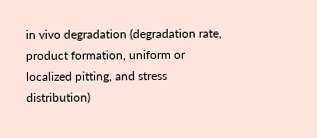in vivo degradation (degradation rate, product formation, uniform or localized pitting, and stress distribution)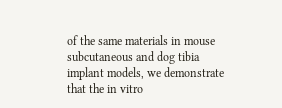of the same materials in mouse subcutaneous and dog tibia implant models, we demonstrate that the in vitro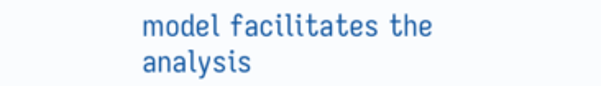model facilitates the analysis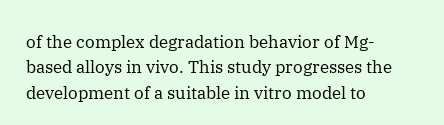of the complex degradation behavior of Mg-based alloys in vivo. This study progresses the development of a suitable in vitro model to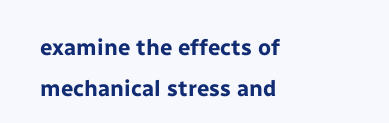examine the effects of mechanical stress and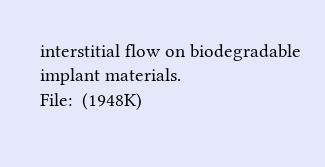interstitial flow on biodegradable implant materials.
File:  (1948K)